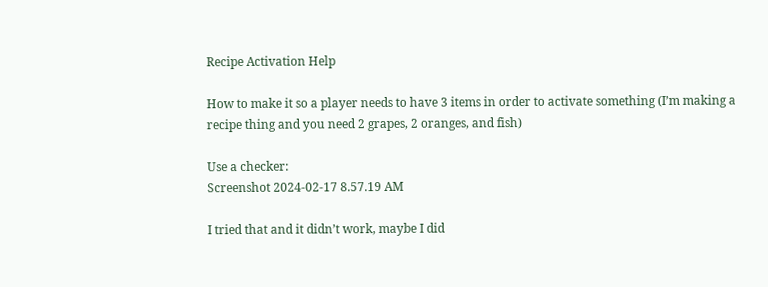Recipe Activation Help

How to make it so a player needs to have 3 items in order to activate something (I’m making a recipe thing and you need 2 grapes, 2 oranges, and fish)

Use a checker:
Screenshot 2024-02-17 8.57.19 AM

I tried that and it didn’t work, maybe I did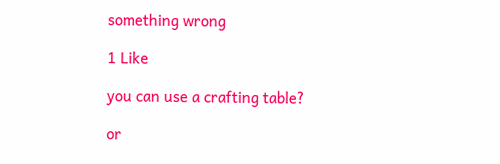something wrong

1 Like

you can use a crafting table?

or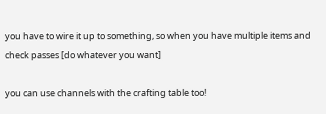you have to wire it up to something, so when you have multiple items and check passes [do whatever you want]

you can use channels with the crafting table too!